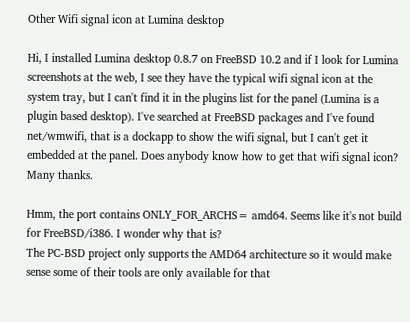Other Wifi signal icon at Lumina desktop

Hi, I installed Lumina desktop 0.8.7 on FreeBSD 10.2 and if I look for Lumina screenshots at the web, I see they have the typical wifi signal icon at the system tray, but I can't find it in the plugins list for the panel (Lumina is a plugin based desktop). I've searched at FreeBSD packages and I've found net/wmwifi, that is a dockapp to show the wifi signal, but I can't get it embedded at the panel. Does anybody know how to get that wifi signal icon? Many thanks.

Hmm, the port contains ONLY_FOR_ARCHS= amd64. Seems like it's not build for FreeBSD/i386. I wonder why that is?
The PC-BSD project only supports the AMD64 architecture so it would make sense some of their tools are only available for that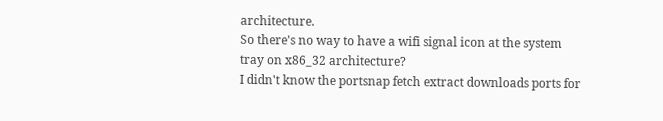architecture.
So there's no way to have a wifi signal icon at the system tray on x86_32 architecture?
I didn't know the portsnap fetch extract downloads ports for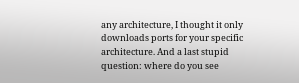any architecture, I thought it only downloads ports for your specific architecture. And a last stupid question: where do you see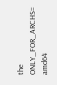the ONLY_FOR_ARCHS= amd64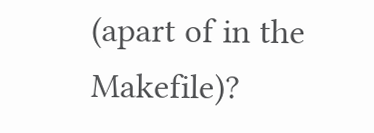(apart of in the Makefile)?